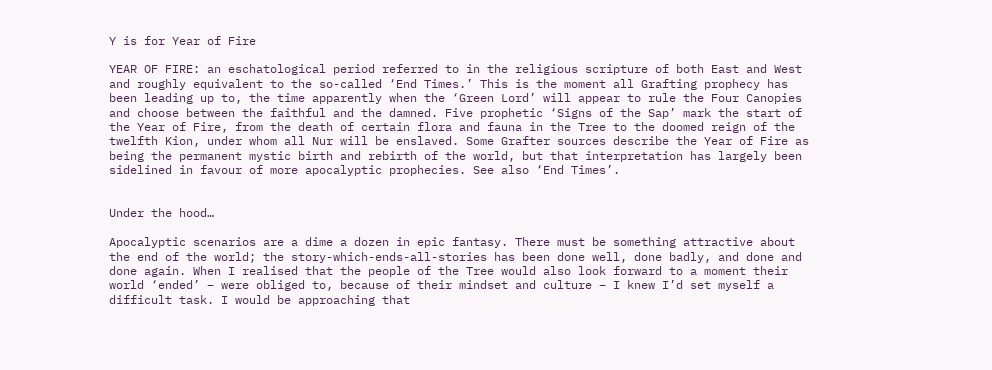Y is for Year of Fire

YEAR OF FIRE: an eschatological period referred to in the religious scripture of both East and West and roughly equivalent to the so-called ‘End Times.’ This is the moment all Grafting prophecy has been leading up to, the time apparently when the ‘Green Lord’ will appear to rule the Four Canopies and choose between the faithful and the damned. Five prophetic ‘Signs of the Sap’ mark the start of the Year of Fire, from the death of certain flora and fauna in the Tree to the doomed reign of the twelfth Kion, under whom all Nur will be enslaved. Some Grafter sources describe the Year of Fire as being the permanent mystic birth and rebirth of the world, but that interpretation has largely been sidelined in favour of more apocalyptic prophecies. See also ‘End Times’.


Under the hood…

Apocalyptic scenarios are a dime a dozen in epic fantasy. There must be something attractive about the end of the world; the story-which-ends-all-stories has been done well, done badly, and done and done again. When I realised that the people of the Tree would also look forward to a moment their world ‘ended’ – were obliged to, because of their mindset and culture – I knew I’d set myself a difficult task. I would be approaching that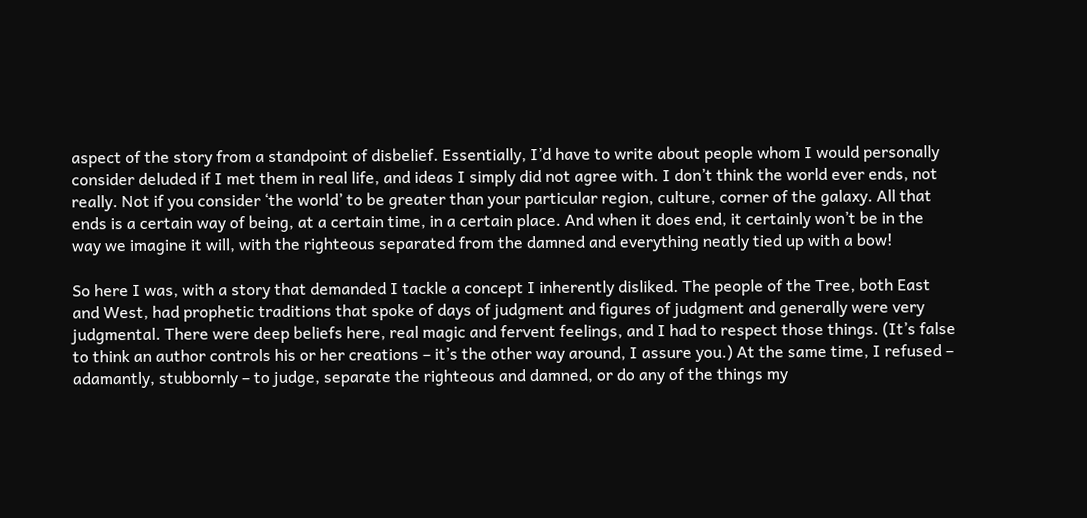aspect of the story from a standpoint of disbelief. Essentially, I’d have to write about people whom I would personally consider deluded if I met them in real life, and ideas I simply did not agree with. I don’t think the world ever ends, not really. Not if you consider ‘the world’ to be greater than your particular region, culture, corner of the galaxy. All that ends is a certain way of being, at a certain time, in a certain place. And when it does end, it certainly won’t be in the way we imagine it will, with the righteous separated from the damned and everything neatly tied up with a bow!

So here I was, with a story that demanded I tackle a concept I inherently disliked. The people of the Tree, both East and West, had prophetic traditions that spoke of days of judgment and figures of judgment and generally were very judgmental. There were deep beliefs here, real magic and fervent feelings, and I had to respect those things. (It’s false to think an author controls his or her creations – it’s the other way around, I assure you.) At the same time, I refused – adamantly, stubbornly – to judge, separate the righteous and damned, or do any of the things my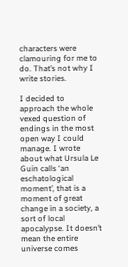characters were clamouring for me to do. That’s not why I write stories.

I decided to approach the whole vexed question of endings in the most open way I could manage. I wrote about what Ursula Le Guin calls ‘an eschatological moment’, that is a moment of great change in a society, a sort of local apocalypse. It doesn’t mean the entire universe comes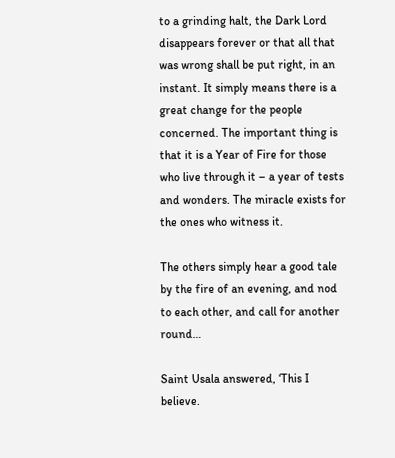to a grinding halt, the Dark Lord disappears forever or that all that was wrong shall be put right, in an instant. It simply means there is a great change for the people concerned. The important thing is that it is a Year of Fire for those who live through it – a year of tests and wonders. The miracle exists for the ones who witness it.

The others simply hear a good tale by the fire of an evening, and nod to each other, and call for another round…

Saint Usala answered, ‘This I believe.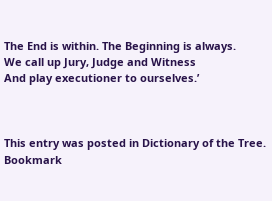The End is within. The Beginning is always.
We call up Jury, Judge and Witness
And play executioner to ourselves.’



This entry was posted in Dictionary of the Tree. Bookmark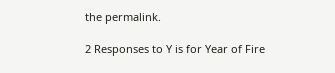the permalink.

2 Responses to Y is for Year of Fire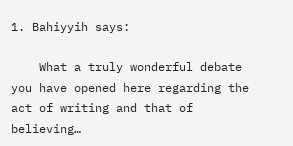1. Bahiyyih says:

    What a truly wonderful debate you have opened here regarding the act of writing and that of believing…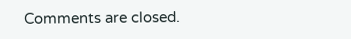Comments are closed.